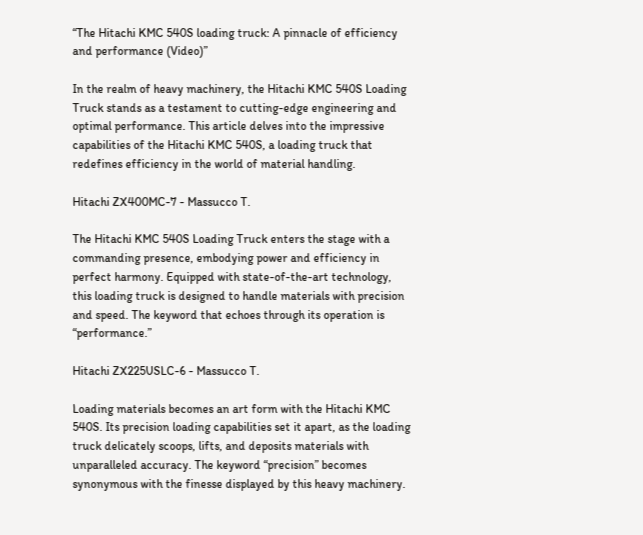“The Hitachi KMC 540S loading truck: A pinnacle of efficiency and performance (Video)”

In the realm of heavy machinery, the Hitachi KMC 540S Loading Truck stands as a testament to cutting-edge engineering and optimal performance. This article delves into the impressive capabilities of the Hitachi KMC 540S, a loading truck that redefines efficiency in the world of material handling.

Hitachi ZX400MC-7 - Massucco T.

The Hitachi KMC 540S Loading Truck enters the stage with a commanding presence, embodying power and efficiency in perfect harmony. Equipped with state-of-the-art technology, this loading truck is designed to handle materials with precision and speed. The keyword that echoes through its operation is “performance.”

Hitachi ZX225USLC-6 - Massucco T.

Loading materials becomes an art form with the Hitachi KMC 540S. Its precision loading capabilities set it apart, as the loading truck delicately scoops, lifts, and deposits materials with unparalleled accuracy. The keyword “precision” becomes synonymous with the finesse displayed by this heavy machinery.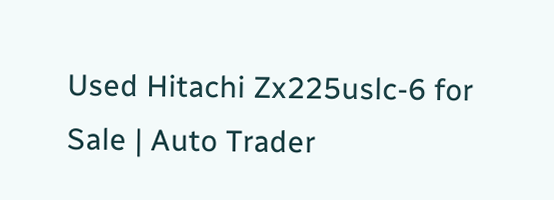Used Hitachi Zx225uslc-6 for Sale | Auto Trader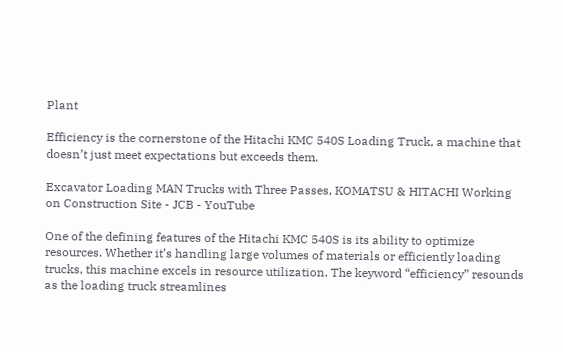Plant

Efficiency is the cornerstone of the Hitachi KMC 540S Loading Truck, a machine that doesn’t just meet expectations but exceeds them.

Excavator Loading MAN Trucks with Three Passes, KOMATSU & HITACHI Working on Construction Site - JCB - YouTube

One of the defining features of the Hitachi KMC 540S is its ability to optimize resources. Whether it’s handling large volumes of materials or efficiently loading trucks, this machine excels in resource utilization. The keyword “efficiency” resounds as the loading truck streamlines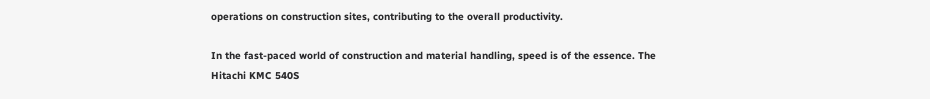operations on construction sites, contributing to the overall productivity.

In the fast-paced world of construction and material handling, speed is of the essence. The Hitachi KMC 540S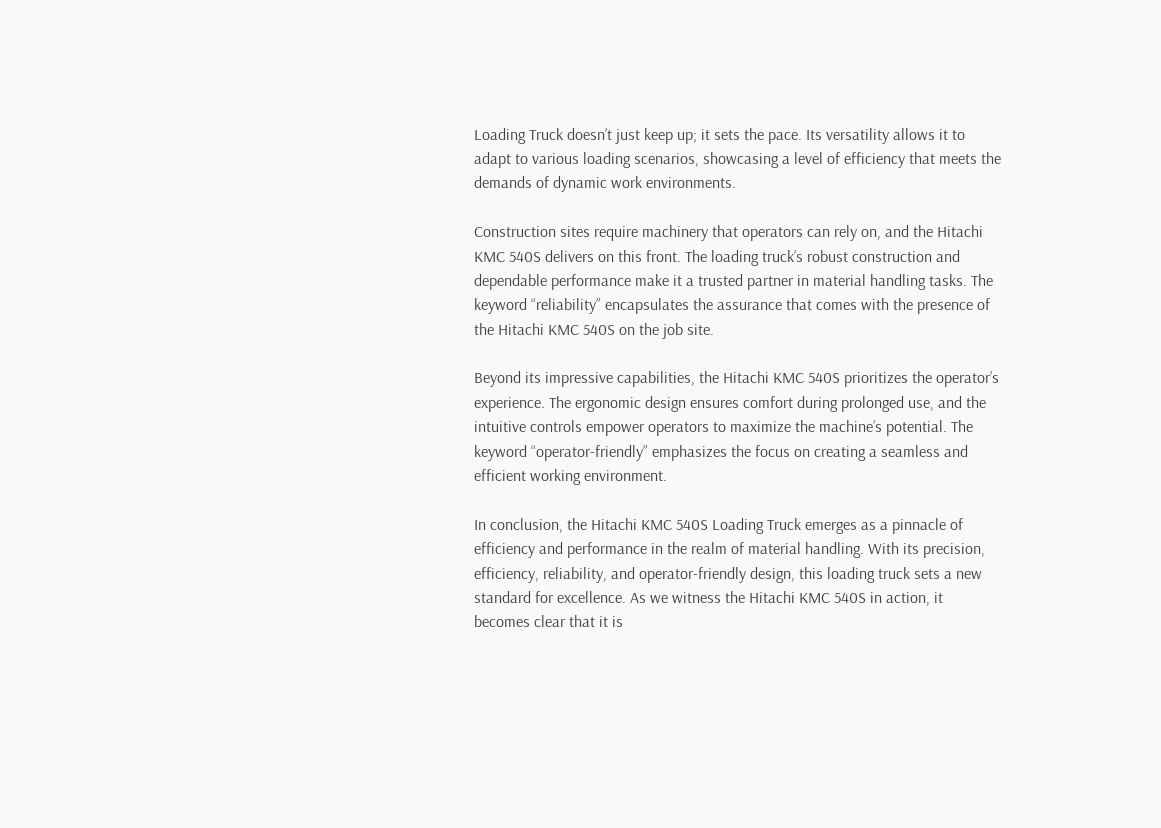Loading Truck doesn’t just keep up; it sets the pace. Its versatility allows it to adapt to various loading scenarios, showcasing a level of efficiency that meets the demands of dynamic work environments.

Construction sites require machinery that operators can rely on, and the Hitachi KMC 540S delivers on this front. The loading truck’s robust construction and dependable performance make it a trusted partner in material handling tasks. The keyword “reliability” encapsulates the assurance that comes with the presence of the Hitachi KMC 540S on the job site.

Beyond its impressive capabilities, the Hitachi KMC 540S prioritizes the operator’s experience. The ergonomic design ensures comfort during prolonged use, and the intuitive controls empower operators to maximize the machine’s potential. The keyword “operator-friendly” emphasizes the focus on creating a seamless and efficient working environment.

In conclusion, the Hitachi KMC 540S Loading Truck emerges as a pinnacle of efficiency and performance in the realm of material handling. With its precision, efficiency, reliability, and operator-friendly design, this loading truck sets a new standard for excellence. As we witness the Hitachi KMC 540S in action, it becomes clear that it is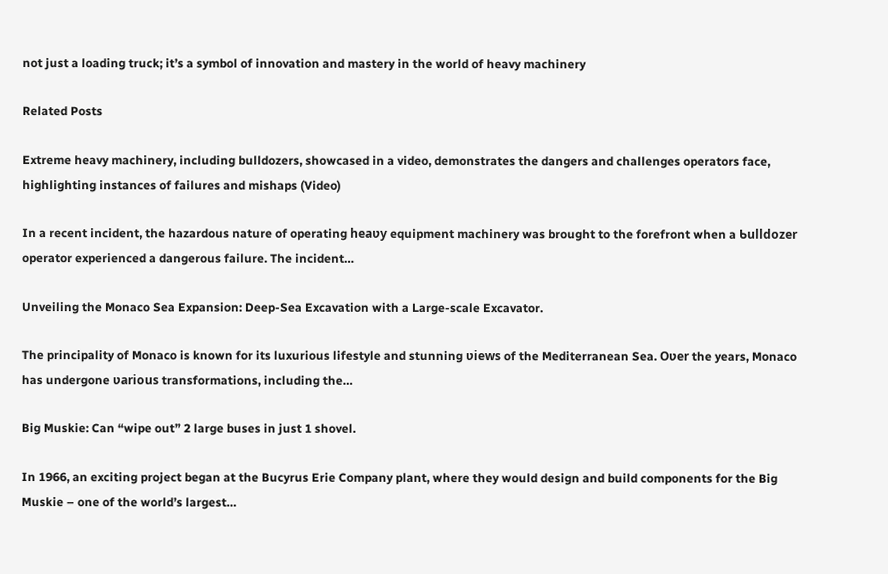not just a loading truck; it’s a symbol of innovation and mastery in the world of heavy machinery

Related Posts

Extreme heavy machinery, including bulldozers, showcased in a video, demonstrates the dangers and challenges operators face, highlighting instances of failures and mishaps (Video)

In a recent incident, the hazardous nature of operating heaʋy equipment machinery was brought to the forefront when a Ƅulldozer operator experienced a dangerous failure. The incident…

Unveiling the Monaco Sea Expansion: Deep-Sea Excavation with a Large-scale Excavator.

The principality of Monaco is known for its luxurious lifestyle and stunning ʋiews of the Mediterranean Sea. Oʋer the years, Monaco has undergone ʋarious transformations, including the…

Big Muskie: Can “wipe out” 2 large buses in just 1 shovel.

In 1966, an exciting project began at the Bucyrus Erie Company plant, where they would design and build components for the Big Muskie – one of the world’s largest…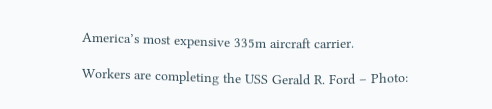America’s most expensive 335m aircraft carrier.

Workers are completing the USS Gerald R. Ford – Photo: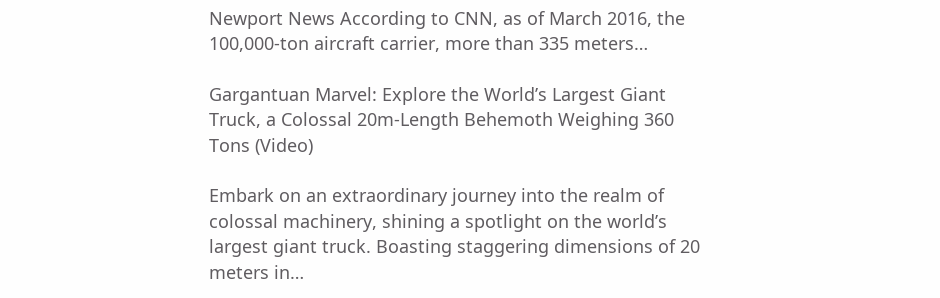Newport News According to CNN, as of March 2016, the 100,000-ton aircraft carrier, more than 335 meters…

Gargantuan Marvel: Explore the World’s Largest Giant Truck, a Colossal 20m-Length Behemoth Weighing 360 Tons (Video)

Embark on an extraordinary journey into the realm of colossal machinery, shining a spotlight on the world’s largest giant truck. Boasting staggering dimensions of 20 meters in…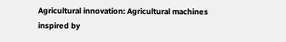Agricultural innovation: Agricultural machines inspired by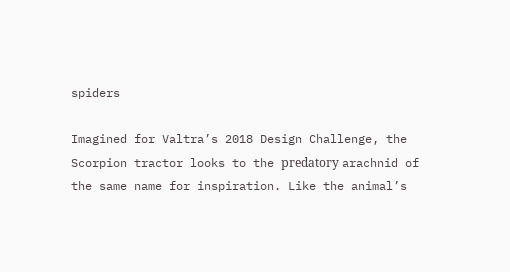spiders

Imagined for Valtra’s 2018 Design Challenge, the Scorpion tractor looks to the ргedаtoгу arachnid of the same name for inspiration. Like the animal’s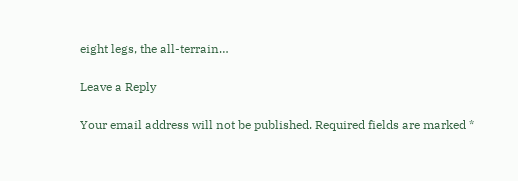eight legs, the all-terrain…

Leave a Reply

Your email address will not be published. Required fields are marked *